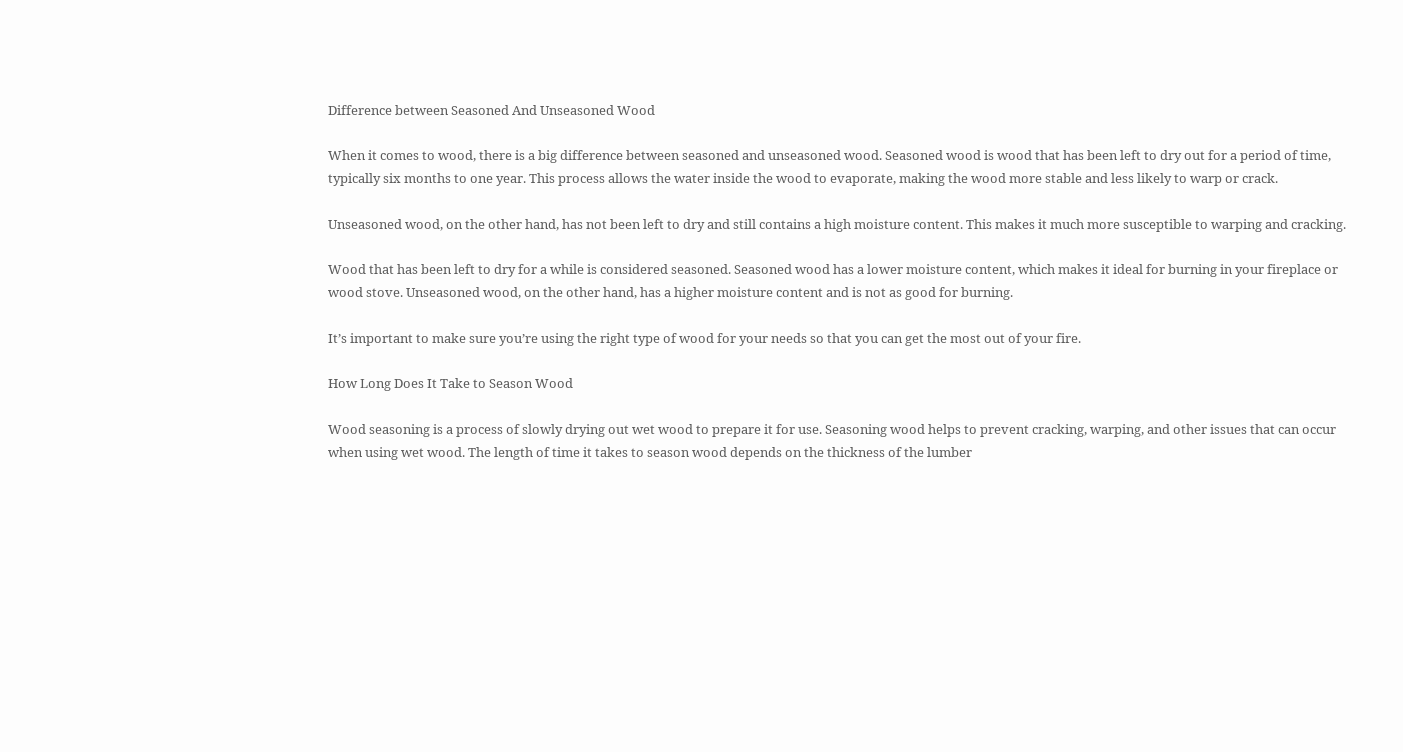Difference between Seasoned And Unseasoned Wood

When it comes to wood, there is a big difference between seasoned and unseasoned wood. Seasoned wood is wood that has been left to dry out for a period of time, typically six months to one year. This process allows the water inside the wood to evaporate, making the wood more stable and less likely to warp or crack.

Unseasoned wood, on the other hand, has not been left to dry and still contains a high moisture content. This makes it much more susceptible to warping and cracking.

Wood that has been left to dry for a while is considered seasoned. Seasoned wood has a lower moisture content, which makes it ideal for burning in your fireplace or wood stove. Unseasoned wood, on the other hand, has a higher moisture content and is not as good for burning.

It’s important to make sure you’re using the right type of wood for your needs so that you can get the most out of your fire.

How Long Does It Take to Season Wood

Wood seasoning is a process of slowly drying out wet wood to prepare it for use. Seasoning wood helps to prevent cracking, warping, and other issues that can occur when using wet wood. The length of time it takes to season wood depends on the thickness of the lumber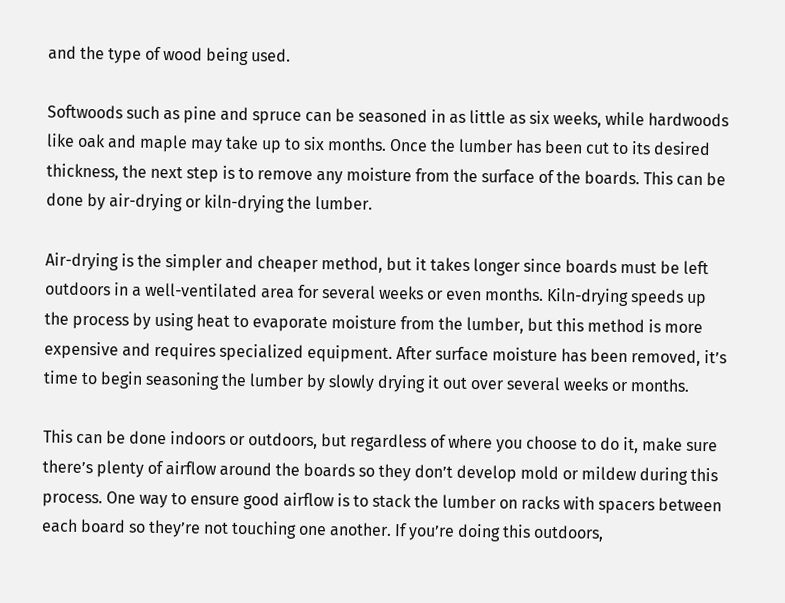and the type of wood being used.

Softwoods such as pine and spruce can be seasoned in as little as six weeks, while hardwoods like oak and maple may take up to six months. Once the lumber has been cut to its desired thickness, the next step is to remove any moisture from the surface of the boards. This can be done by air-drying or kiln-drying the lumber.

Air-drying is the simpler and cheaper method, but it takes longer since boards must be left outdoors in a well-ventilated area for several weeks or even months. Kiln-drying speeds up the process by using heat to evaporate moisture from the lumber, but this method is more expensive and requires specialized equipment. After surface moisture has been removed, it’s time to begin seasoning the lumber by slowly drying it out over several weeks or months.

This can be done indoors or outdoors, but regardless of where you choose to do it, make sure there’s plenty of airflow around the boards so they don’t develop mold or mildew during this process. One way to ensure good airflow is to stack the lumber on racks with spacers between each board so they’re not touching one another. If you’re doing this outdoors,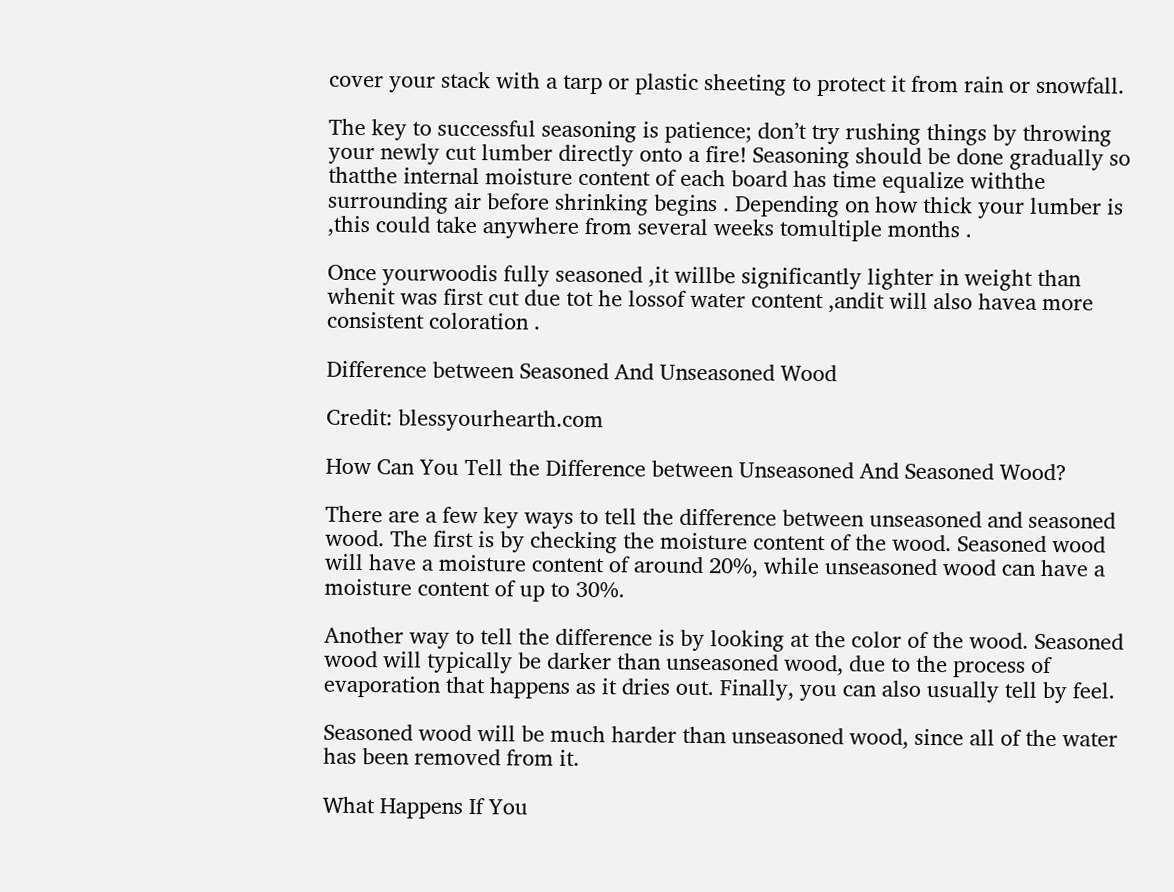cover your stack with a tarp or plastic sheeting to protect it from rain or snowfall.

The key to successful seasoning is patience; don’t try rushing things by throwing your newly cut lumber directly onto a fire! Seasoning should be done gradually so thatthe internal moisture content of each board has time equalize withthe surrounding air before shrinking begins . Depending on how thick your lumber is ,this could take anywhere from several weeks tomultiple months .

Once yourwoodis fully seasoned ,it willbe significantly lighter in weight than whenit was first cut due tot he lossof water content ,andit will also havea more consistent coloration .

Difference between Seasoned And Unseasoned Wood

Credit: blessyourhearth.com

How Can You Tell the Difference between Unseasoned And Seasoned Wood?

There are a few key ways to tell the difference between unseasoned and seasoned wood. The first is by checking the moisture content of the wood. Seasoned wood will have a moisture content of around 20%, while unseasoned wood can have a moisture content of up to 30%.

Another way to tell the difference is by looking at the color of the wood. Seasoned wood will typically be darker than unseasoned wood, due to the process of evaporation that happens as it dries out. Finally, you can also usually tell by feel.

Seasoned wood will be much harder than unseasoned wood, since all of the water has been removed from it.

What Happens If You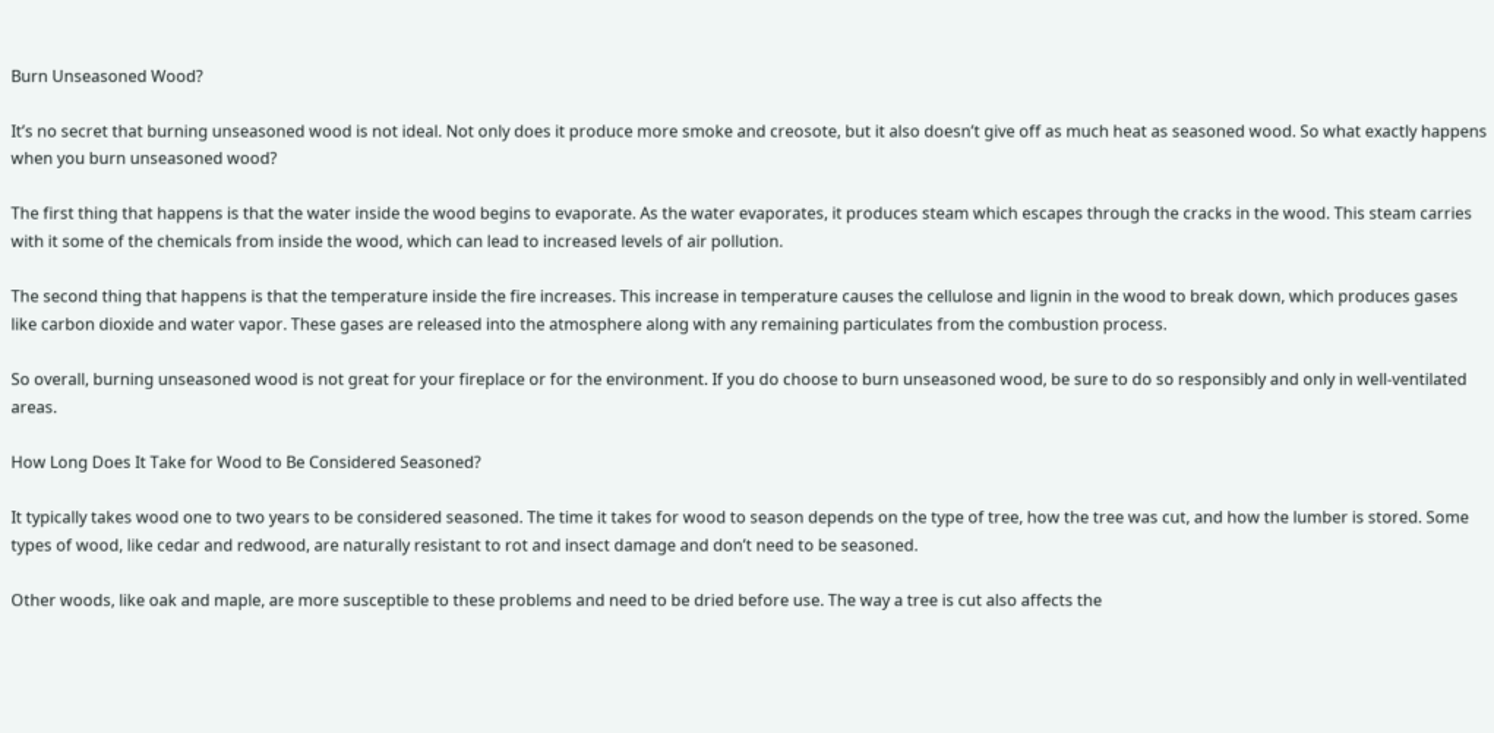Burn Unseasoned Wood?

It’s no secret that burning unseasoned wood is not ideal. Not only does it produce more smoke and creosote, but it also doesn’t give off as much heat as seasoned wood. So what exactly happens when you burn unseasoned wood?

The first thing that happens is that the water inside the wood begins to evaporate. As the water evaporates, it produces steam which escapes through the cracks in the wood. This steam carries with it some of the chemicals from inside the wood, which can lead to increased levels of air pollution.

The second thing that happens is that the temperature inside the fire increases. This increase in temperature causes the cellulose and lignin in the wood to break down, which produces gases like carbon dioxide and water vapor. These gases are released into the atmosphere along with any remaining particulates from the combustion process.

So overall, burning unseasoned wood is not great for your fireplace or for the environment. If you do choose to burn unseasoned wood, be sure to do so responsibly and only in well-ventilated areas.

How Long Does It Take for Wood to Be Considered Seasoned?

It typically takes wood one to two years to be considered seasoned. The time it takes for wood to season depends on the type of tree, how the tree was cut, and how the lumber is stored. Some types of wood, like cedar and redwood, are naturally resistant to rot and insect damage and don’t need to be seasoned.

Other woods, like oak and maple, are more susceptible to these problems and need to be dried before use. The way a tree is cut also affects the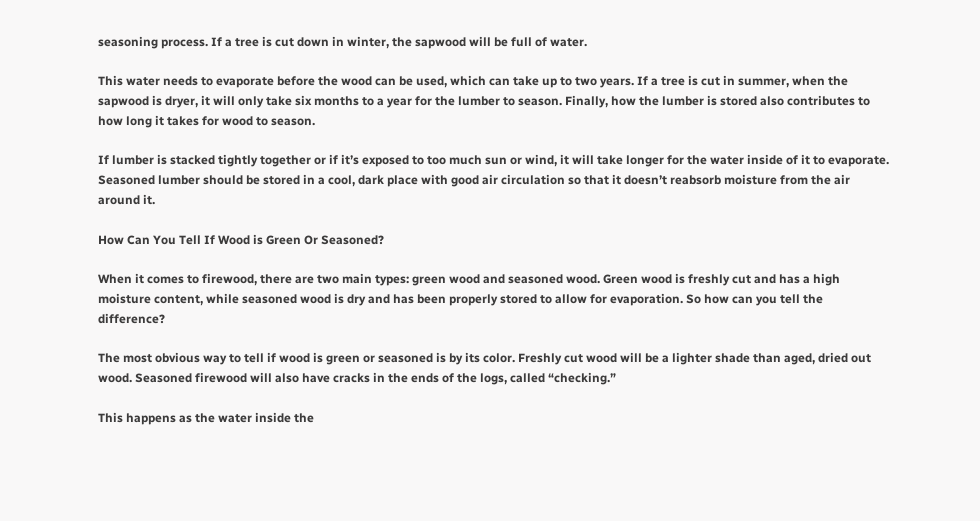seasoning process. If a tree is cut down in winter, the sapwood will be full of water.

This water needs to evaporate before the wood can be used, which can take up to two years. If a tree is cut in summer, when the sapwood is dryer, it will only take six months to a year for the lumber to season. Finally, how the lumber is stored also contributes to how long it takes for wood to season.

If lumber is stacked tightly together or if it’s exposed to too much sun or wind, it will take longer for the water inside of it to evaporate. Seasoned lumber should be stored in a cool, dark place with good air circulation so that it doesn’t reabsorb moisture from the air around it.

How Can You Tell If Wood is Green Or Seasoned?

When it comes to firewood, there are two main types: green wood and seasoned wood. Green wood is freshly cut and has a high moisture content, while seasoned wood is dry and has been properly stored to allow for evaporation. So how can you tell the difference?

The most obvious way to tell if wood is green or seasoned is by its color. Freshly cut wood will be a lighter shade than aged, dried out wood. Seasoned firewood will also have cracks in the ends of the logs, called “checking.”

This happens as the water inside the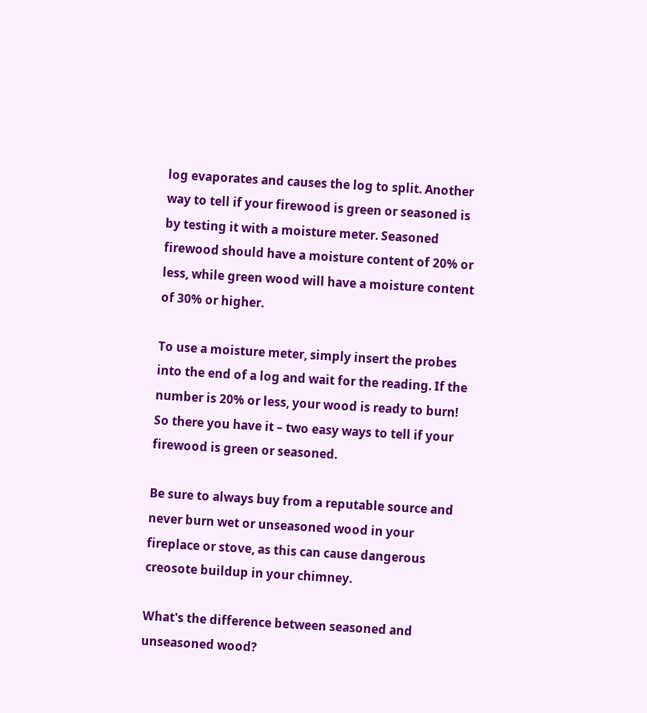log evaporates and causes the log to split. Another way to tell if your firewood is green or seasoned is by testing it with a moisture meter. Seasoned firewood should have a moisture content of 20% or less, while green wood will have a moisture content of 30% or higher.

To use a moisture meter, simply insert the probes into the end of a log and wait for the reading. If the number is 20% or less, your wood is ready to burn! So there you have it – two easy ways to tell if your firewood is green or seasoned.

Be sure to always buy from a reputable source and never burn wet or unseasoned wood in your fireplace or stove, as this can cause dangerous creosote buildup in your chimney.

What's the difference between seasoned and unseasoned wood?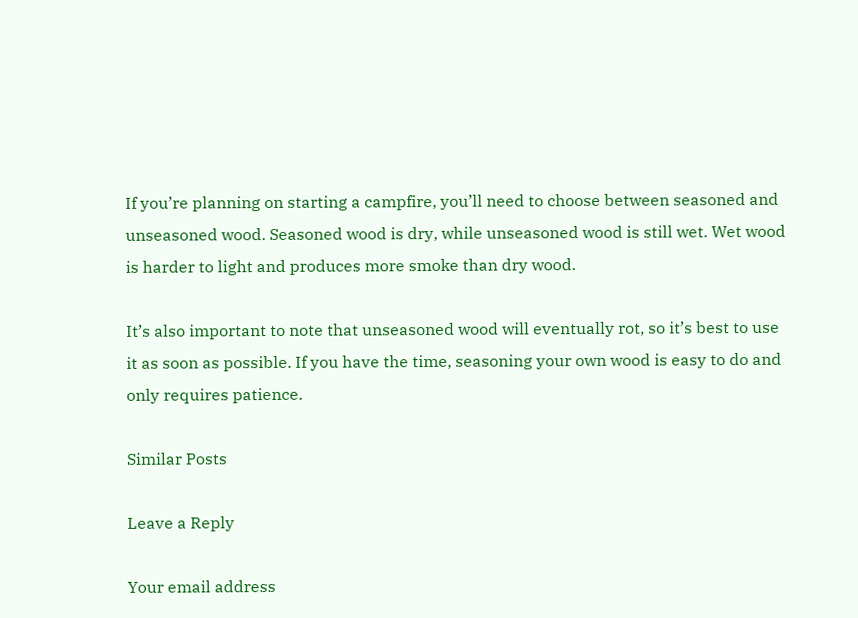If you’re planning on starting a campfire, you’ll need to choose between seasoned and unseasoned wood. Seasoned wood is dry, while unseasoned wood is still wet. Wet wood is harder to light and produces more smoke than dry wood.

It’s also important to note that unseasoned wood will eventually rot, so it’s best to use it as soon as possible. If you have the time, seasoning your own wood is easy to do and only requires patience.

Similar Posts

Leave a Reply

Your email address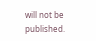will not be published.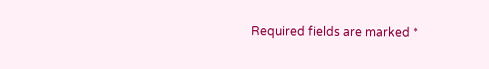Required fields are marked *